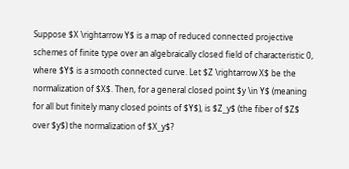Suppose $X \rightarrow Y$ is a map of reduced connected projective schemes of finite type over an algebraically closed field of characteristic 0, where $Y$ is a smooth connected curve. Let $Z \rightarrow X$ be the normalization of $X$. Then, for a general closed point $y \in Y$ (meaning for all but finitely many closed points of $Y$), is $Z_y$ (the fiber of $Z$ over $y$) the normalization of $X_y$?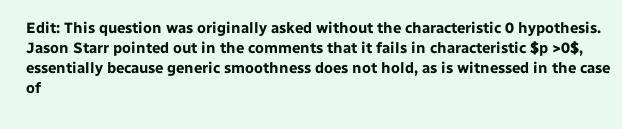Edit: This question was originally asked without the characteristic 0 hypothesis. Jason Starr pointed out in the comments that it fails in characteristic $p >0$, essentially because generic smoothness does not hold, as is witnessed in the case of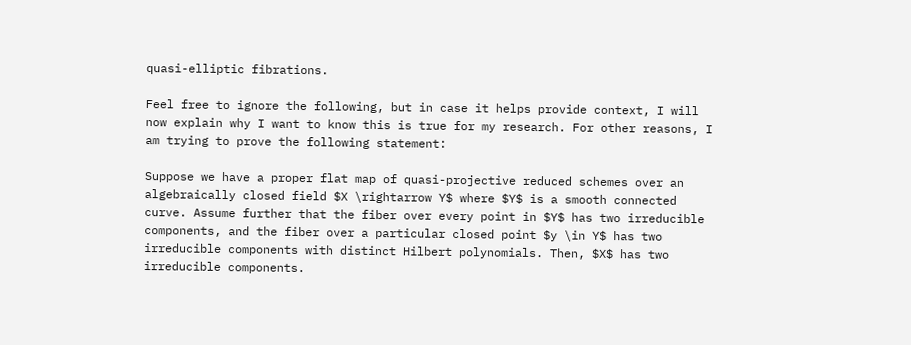quasi-elliptic fibrations.

Feel free to ignore the following, but in case it helps provide context, I will now explain why I want to know this is true for my research. For other reasons, I am trying to prove the following statement:

Suppose we have a proper flat map of quasi-projective reduced schemes over an algebraically closed field $X \rightarrow Y$ where $Y$ is a smooth connected curve. Assume further that the fiber over every point in $Y$ has two irreducible components, and the fiber over a particular closed point $y \in Y$ has two irreducible components with distinct Hilbert polynomials. Then, $X$ has two irreducible components.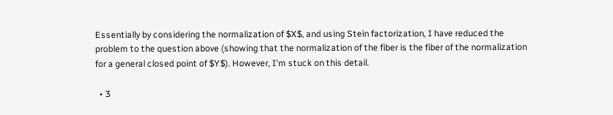Essentially by considering the normalization of $X$, and using Stein factorization, I have reduced the problem to the question above (showing that the normalization of the fiber is the fiber of the normalization for a general closed point of $Y$). However, I'm stuck on this detail.

  • 3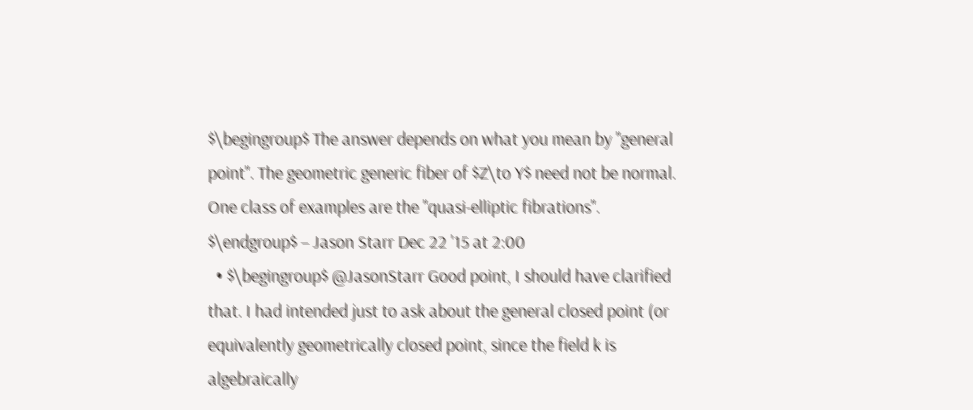$\begingroup$ The answer depends on what you mean by "general point". The geometric generic fiber of $Z\to Y$ need not be normal. One class of examples are the "quasi-elliptic fibrations". $\endgroup$ – Jason Starr Dec 22 '15 at 2:00
  • $\begingroup$ @JasonStarr Good point, I should have clarified that. I had intended just to ask about the general closed point (or equivalently geometrically closed point, since the field k is algebraically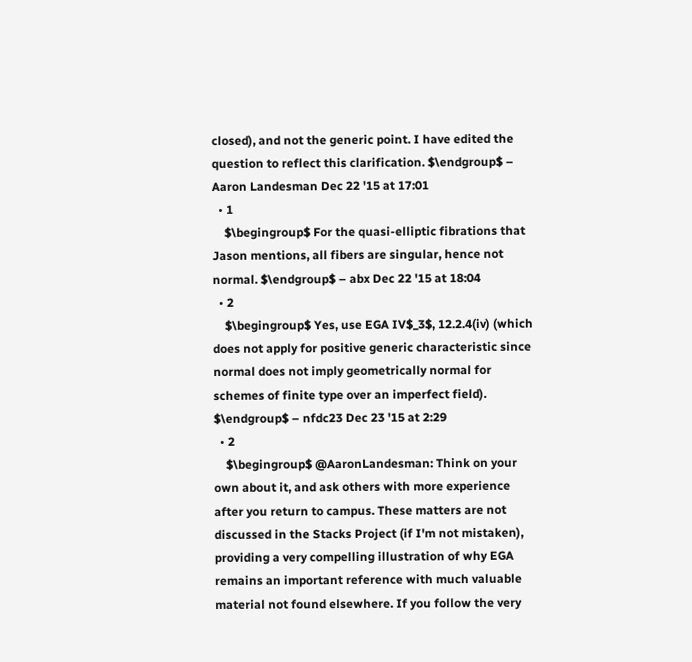closed), and not the generic point. I have edited the question to reflect this clarification. $\endgroup$ – Aaron Landesman Dec 22 '15 at 17:01
  • 1
    $\begingroup$ For the quasi-elliptic fibrations that Jason mentions, all fibers are singular, hence not normal. $\endgroup$ – abx Dec 22 '15 at 18:04
  • 2
    $\begingroup$ Yes, use EGA IV$_3$, 12.2.4(iv) (which does not apply for positive generic characteristic since normal does not imply geometrically normal for schemes of finite type over an imperfect field). $\endgroup$ – nfdc23 Dec 23 '15 at 2:29
  • 2
    $\begingroup$ @AaronLandesman: Think on your own about it, and ask others with more experience after you return to campus. These matters are not discussed in the Stacks Project (if I'm not mistaken), providing a very compelling illustration of why EGA remains an important reference with much valuable material not found elsewhere. If you follow the very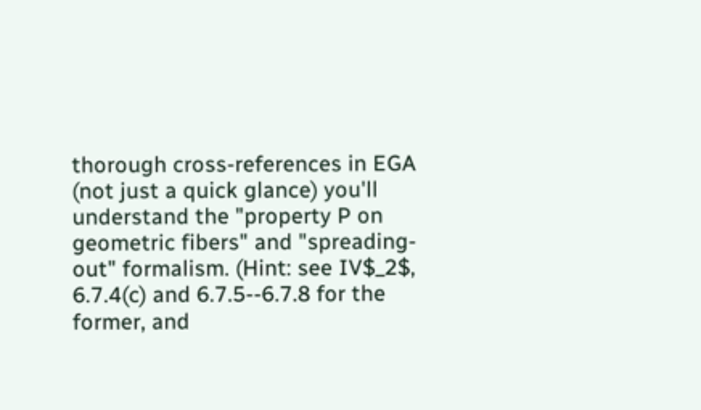thorough cross-references in EGA (not just a quick glance) you'll understand the "property P on geometric fibers" and "spreading-out" formalism. (Hint: see IV$_2$, 6.7.4(c) and 6.7.5--6.7.8 for the former, and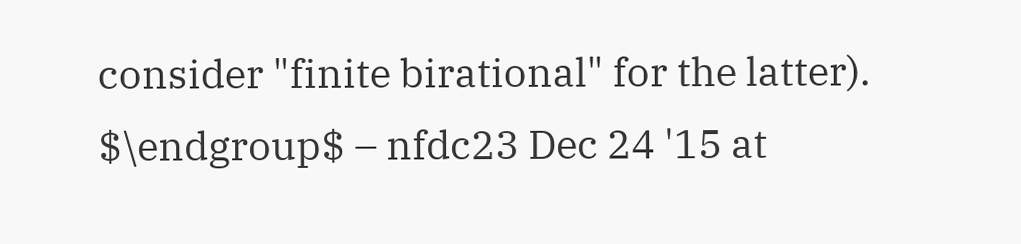consider "finite birational" for the latter). $\endgroup$ – nfdc23 Dec 24 '15 at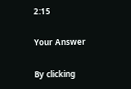2:15

Your Answer

By clicking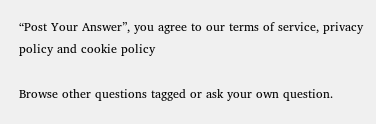“Post Your Answer”, you agree to our terms of service, privacy policy and cookie policy

Browse other questions tagged or ask your own question.